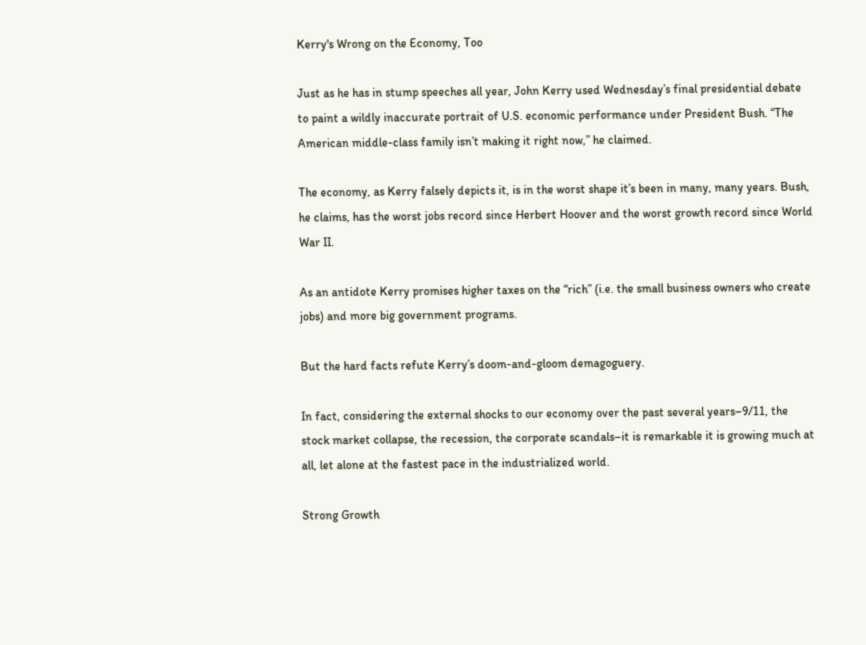Kerry's Wrong on the Economy, Too

Just as he has in stump speeches all year, John Kerry used Wednesday’s final presidential debate to paint a wildly inaccurate portrait of U.S. economic performance under President Bush. “The American middle-class family isn’t making it right now,” he claimed.

The economy, as Kerry falsely depicts it, is in the worst shape it’s been in many, many years. Bush, he claims, has the worst jobs record since Herbert Hoover and the worst growth record since World War II.

As an antidote Kerry promises higher taxes on the “rich” (i.e. the small business owners who create jobs) and more big government programs.

But the hard facts refute Kerry’s doom-and-gloom demagoguery.

In fact, considering the external shocks to our economy over the past several years–9/11, the stock market collapse, the recession, the corporate scandals–it is remarkable it is growing much at all, let alone at the fastest pace in the industrialized world.

Strong Growth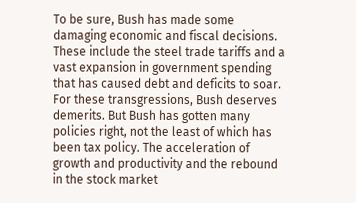To be sure, Bush has made some damaging economic and fiscal decisions. These include the steel trade tariffs and a vast expansion in government spending that has caused debt and deficits to soar. For these transgressions, Bush deserves demerits. But Bush has gotten many policies right, not the least of which has been tax policy. The acceleration of growth and productivity and the rebound in the stock market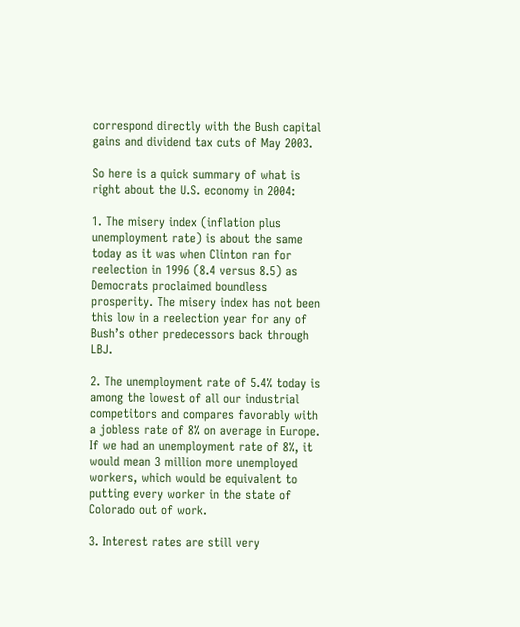correspond directly with the Bush capital gains and dividend tax cuts of May 2003.

So here is a quick summary of what is right about the U.S. economy in 2004:

1. The misery index (inflation plus unemployment rate) is about the same today as it was when Clinton ran for reelection in 1996 (8.4 versus 8.5) as Democrats proclaimed boundless prosperity. The misery index has not been this low in a reelection year for any of Bush’s other predecessors back through LBJ.

2. The unemployment rate of 5.4% today is among the lowest of all our industrial competitors and compares favorably with a jobless rate of 8% on average in Europe. If we had an unemployment rate of 8%, it would mean 3 million more unemployed workers, which would be equivalent to putting every worker in the state of Colorado out of work.

3. Interest rates are still very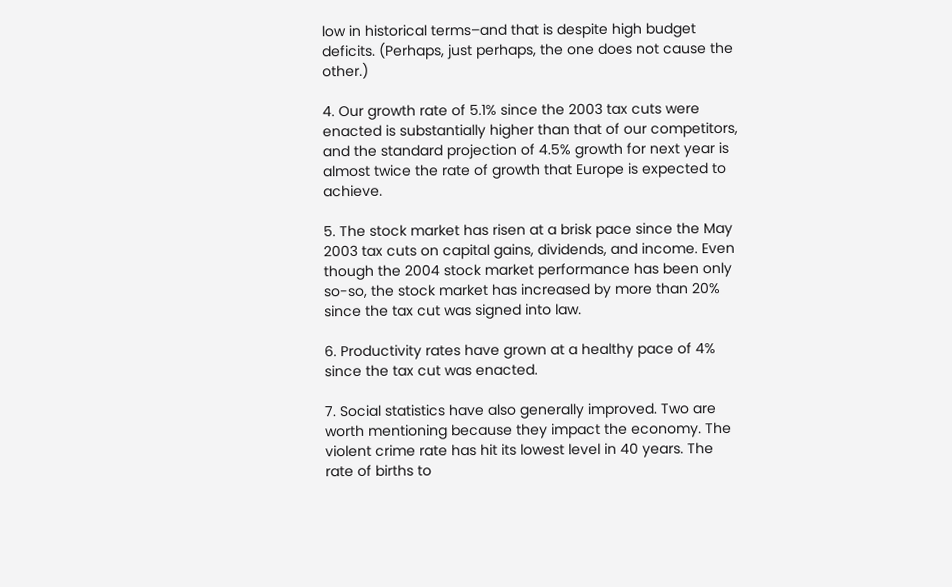low in historical terms–and that is despite high budget deficits. (Perhaps, just perhaps, the one does not cause the other.)

4. Our growth rate of 5.1% since the 2003 tax cuts were enacted is substantially higher than that of our competitors, and the standard projection of 4.5% growth for next year is almost twice the rate of growth that Europe is expected to achieve.

5. The stock market has risen at a brisk pace since the May 2003 tax cuts on capital gains, dividends, and income. Even though the 2004 stock market performance has been only so-so, the stock market has increased by more than 20% since the tax cut was signed into law.

6. Productivity rates have grown at a healthy pace of 4% since the tax cut was enacted.

7. Social statistics have also generally improved. Two are worth mentioning because they impact the economy. The violent crime rate has hit its lowest level in 40 years. The rate of births to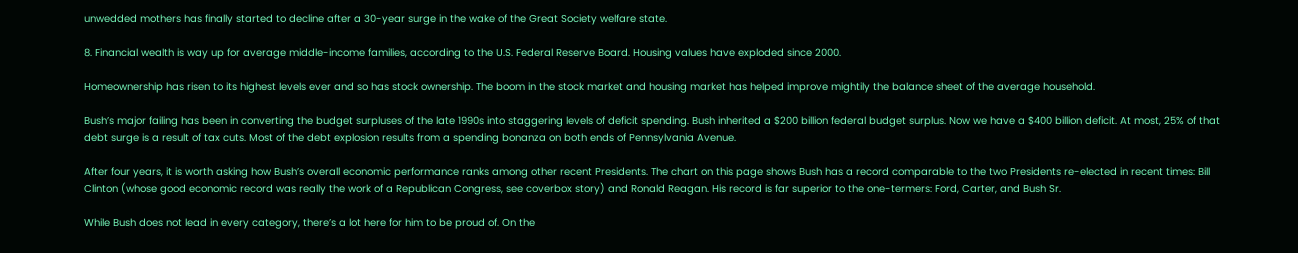unwedded mothers has finally started to decline after a 30-year surge in the wake of the Great Society welfare state.

8. Financial wealth is way up for average middle-income families, according to the U.S. Federal Reserve Board. Housing values have exploded since 2000.

Homeownership has risen to its highest levels ever and so has stock ownership. The boom in the stock market and housing market has helped improve mightily the balance sheet of the average household.

Bush’s major failing has been in converting the budget surpluses of the late 1990s into staggering levels of deficit spending. Bush inherited a $200 billion federal budget surplus. Now we have a $400 billion deficit. At most, 25% of that debt surge is a result of tax cuts. Most of the debt explosion results from a spending bonanza on both ends of Pennsylvania Avenue.

After four years, it is worth asking how Bush’s overall economic performance ranks among other recent Presidents. The chart on this page shows Bush has a record comparable to the two Presidents re-elected in recent times: Bill Clinton (whose good economic record was really the work of a Republican Congress, see coverbox story) and Ronald Reagan. His record is far superior to the one-termers: Ford, Carter, and Bush Sr.

While Bush does not lead in every category, there’s a lot here for him to be proud of. On the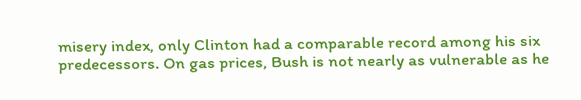misery index, only Clinton had a comparable record among his six predecessors. On gas prices, Bush is not nearly as vulnerable as he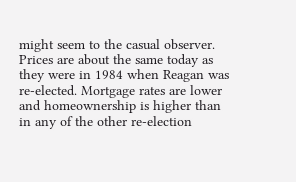might seem to the casual observer. Prices are about the same today as they were in 1984 when Reagan was re-elected. Mortgage rates are lower and homeownership is higher than in any of the other re-election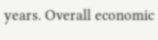years. Overall economic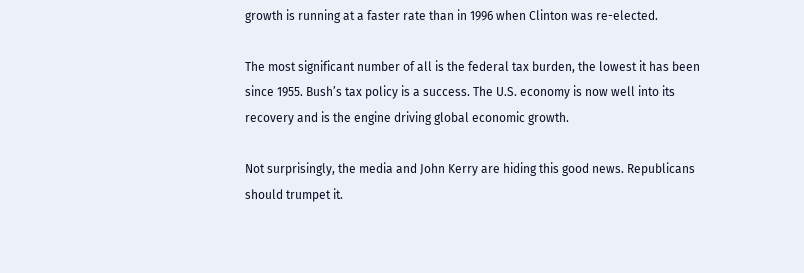growth is running at a faster rate than in 1996 when Clinton was re-elected.

The most significant number of all is the federal tax burden, the lowest it has been since 1955. Bush’s tax policy is a success. The U.S. economy is now well into its recovery and is the engine driving global economic growth.

Not surprisingly, the media and John Kerry are hiding this good news. Republicans should trumpet it.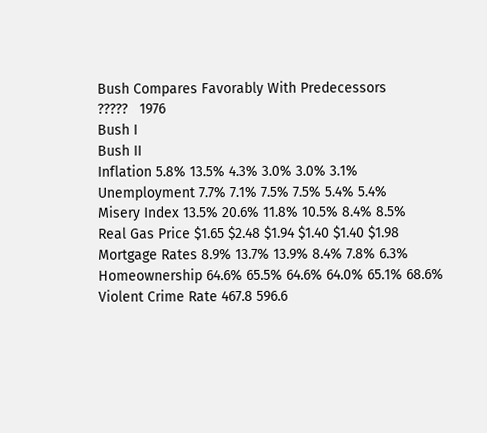Bush Compares Favorably With Predecessors
?????   1976
Bush I
Bush II
Inflation 5.8% 13.5% 4.3% 3.0% 3.0% 3.1%
Unemployment 7.7% 7.1% 7.5% 7.5% 5.4% 5.4%
Misery Index 13.5% 20.6% 11.8% 10.5% 8.4% 8.5%
Real Gas Price $1.65 $2.48 $1.94 $1.40 $1.40 $1.98
Mortgage Rates 8.9% 13.7% 13.9% 8.4% 7.8% 6.3%
Homeownership 64.6% 65.5% 64.6% 64.0% 65.1% 68.6%
Violent Crime Rate 467.8 596.6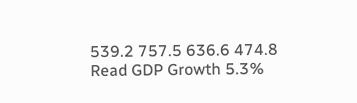539.2 757.5 636.6 474.8
Read GDP Growth 5.3%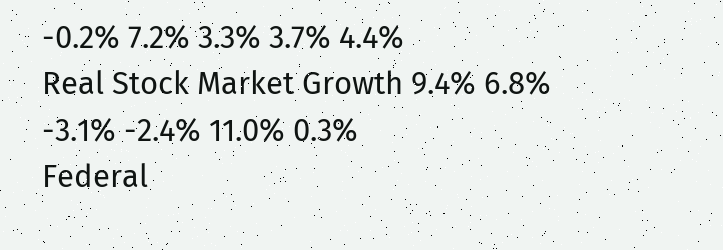-0.2% 7.2% 3.3% 3.7% 4.4%
Real Stock Market Growth 9.4% 6.8% -3.1% -2.4% 11.0% 0.3%
Federal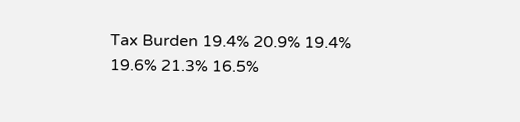Tax Burden 19.4% 20.9% 19.4% 19.6% 21.3% 16.5%